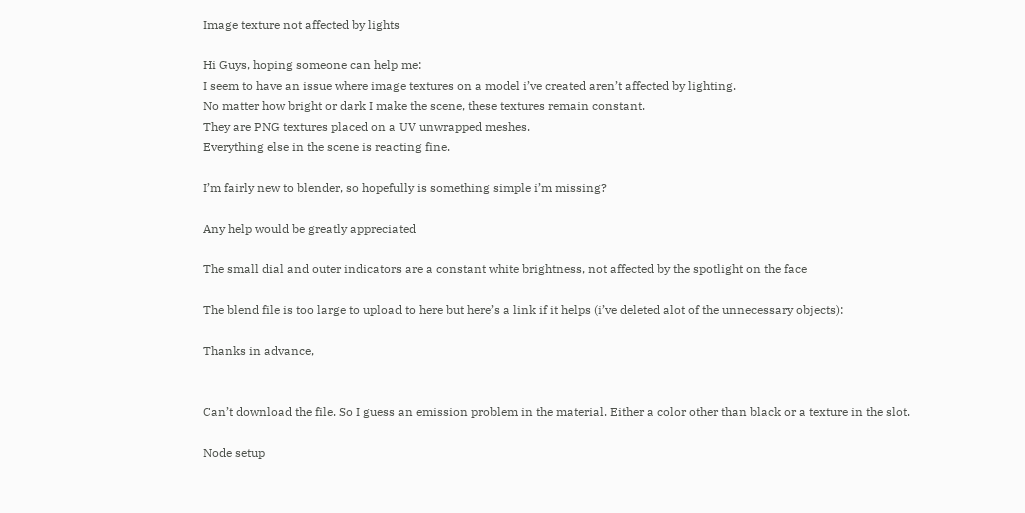Image texture not affected by lights

Hi Guys, hoping someone can help me:
I seem to have an issue where image textures on a model i’ve created aren’t affected by lighting.
No matter how bright or dark I make the scene, these textures remain constant.
They are PNG textures placed on a UV unwrapped meshes.
Everything else in the scene is reacting fine.

I’m fairly new to blender, so hopefully is something simple i’m missing?

Any help would be greatly appreciated

The small dial and outer indicators are a constant white brightness, not affected by the spotlight on the face

The blend file is too large to upload to here but here’s a link if it helps (i’ve deleted alot of the unnecessary objects):

Thanks in advance,


Can’t download the file. So I guess an emission problem in the material. Either a color other than black or a texture in the slot.

Node setup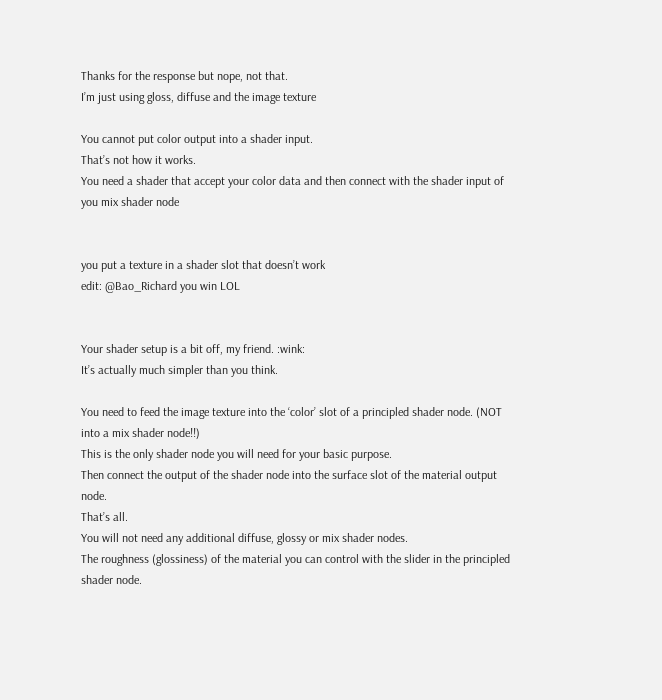Thanks for the response but nope, not that.
I’m just using gloss, diffuse and the image texture

You cannot put color output into a shader input.
That’s not how it works.
You need a shader that accept your color data and then connect with the shader input of you mix shader node


you put a texture in a shader slot that doesn’t work
edit: @Bao_Richard you win LOL


Your shader setup is a bit off, my friend. :wink:
It’s actually much simpler than you think.

You need to feed the image texture into the ‘color’ slot of a principled shader node. (NOT into a mix shader node!!)
This is the only shader node you will need for your basic purpose.
Then connect the output of the shader node into the surface slot of the material output node.
That’s all.
You will not need any additional diffuse, glossy or mix shader nodes.
The roughness (glossiness) of the material you can control with the slider in the principled shader node.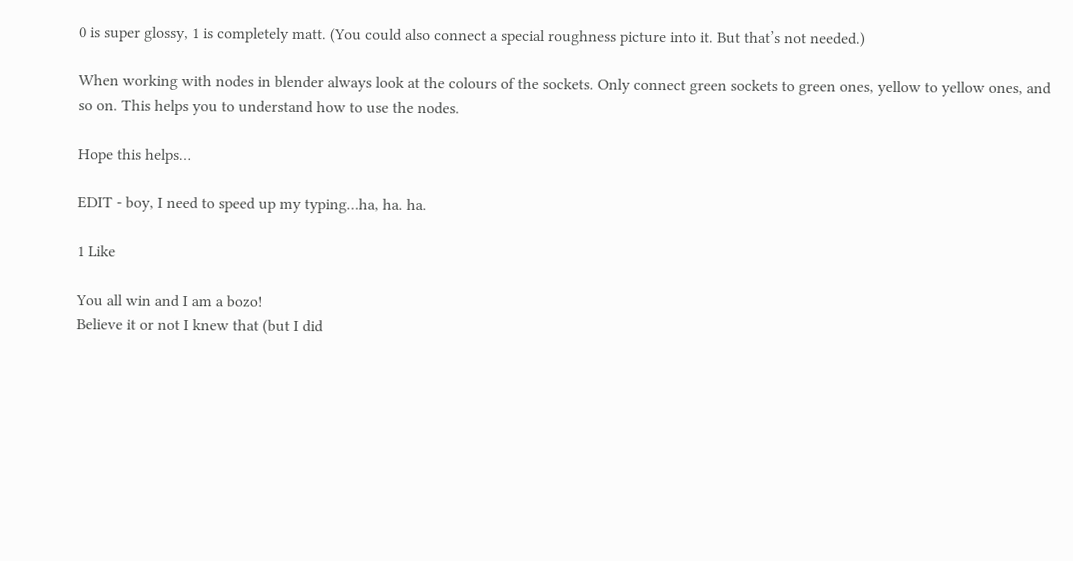0 is super glossy, 1 is completely matt. (You could also connect a special roughness picture into it. But that’s not needed.)

When working with nodes in blender always look at the colours of the sockets. Only connect green sockets to green ones, yellow to yellow ones, and so on. This helps you to understand how to use the nodes.

Hope this helps…

EDIT - boy, I need to speed up my typing…ha, ha. ha.

1 Like

You all win and I am a bozo!
Believe it or not I knew that (but I did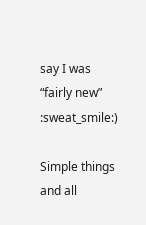say I was “fairly new” :sweat_smile:)

Simple things and all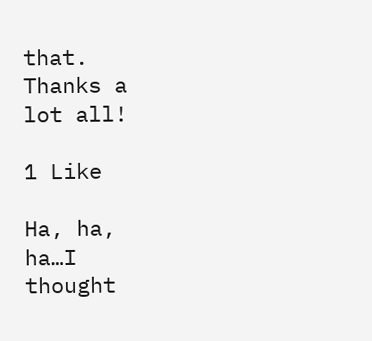that.
Thanks a lot all!

1 Like

Ha, ha, ha…I thought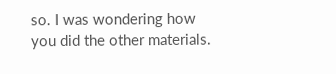so. I was wondering how you did the other materials.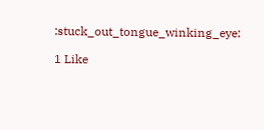:stuck_out_tongue_winking_eye:

1 Like